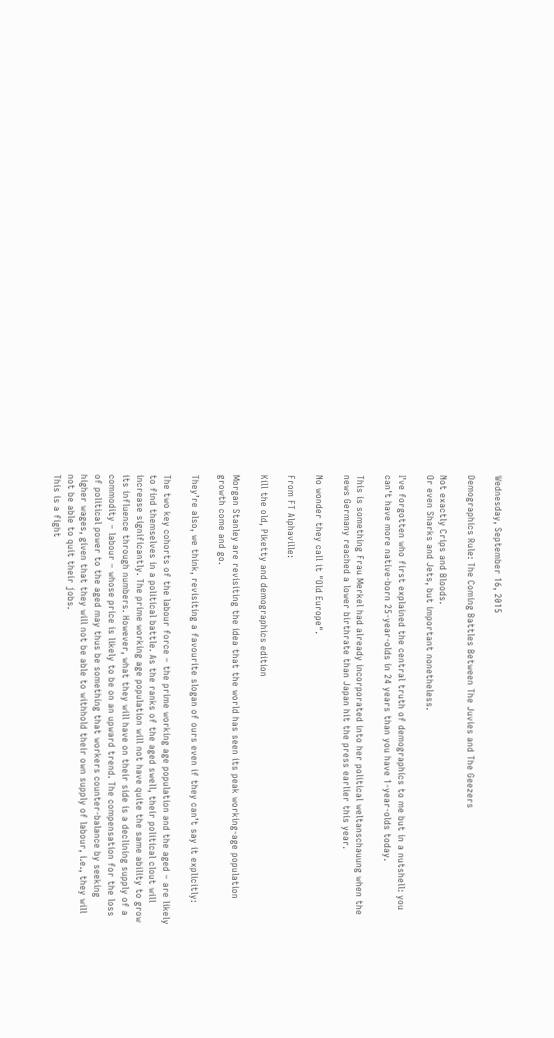Wednesday, September 16, 2015

Demographics Rule: The Coming Battles Between The Juvies and The Geezers

Not exactly Crips and Bloods.
Or even Sharks and Jets, but important nonetheless.

I've forgotten who first explained the central truth of demographics to me but in a nutshell: you can't have more native-born 25-year-olds in 24 years than you have 1-year-olds today.

This is something Frau Merkel had already incorporated into her political weltanschauung when the news Germany reached a lower birthrate than Japan hit the press earlier this year.

No wonder they call it "Old Europe".

From FT Alphaville:

Kill the old, Piketty and demographics edition

Morgan Stanley are revisiting the idea that the world has seen its peak working-age population growth come and go.

They’re also, we think, revisiting a favourite slogan of ours even if they can’t say it explicitly:

The two key cohorts of the labour force – the prime working age population and the aged – are likely to find themselves in a political battle. As the ranks of the aged swell, their political clout will increase significantly. The prime working age population will not have quite the same ability to grow its influence through numbers. However, what they will have on their side is a declining supply of a commodity – labour – whose price is likely to be on an upward trend. The compensation for the loss of political power to the aged may thus be something that workers counter-balance by seeking higher wages, given that they will not be able to withhold their own supply of labour, i.e., they will not be able to quit their jobs.
This is a fight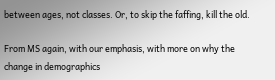between ages, not classes. Or, to skip the faffing, kill the old.

From MS again, with our emphasis, with more on why the change in demographics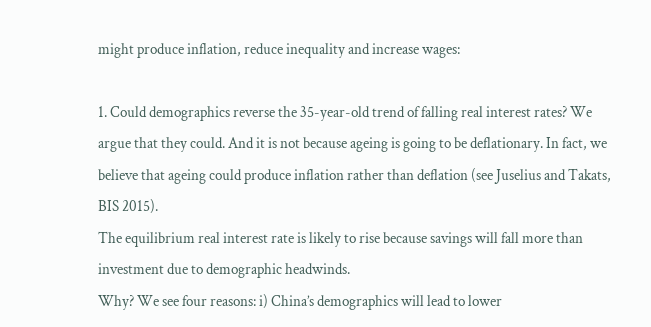might produce inflation, reduce inequality and increase wages:

1. Could demographics reverse the 35-year-old trend of falling real interest rates? We argue that they could. And it is not because ageing is going to be deflationary. In fact, we believe that ageing could produce inflation rather than deflation (see Juselius and Takats, BIS 2015).
The equilibrium real interest rate is likely to rise because savings will fall more than investment due to demographic headwinds.
Why? We see four reasons: i) China’s demographics will lead to lower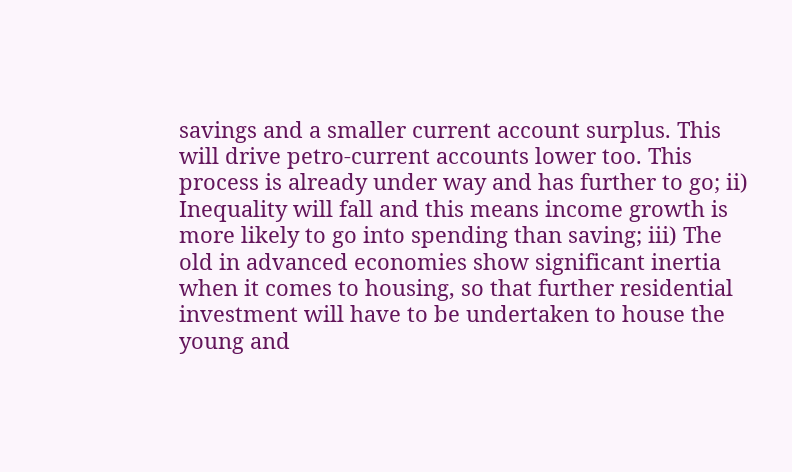savings and a smaller current account surplus. This will drive petro-current accounts lower too. This process is already under way and has further to go; ii) Inequality will fall and this means income growth is more likely to go into spending than saving; iii) The old in advanced economies show significant inertia when it comes to housing, so that further residential investment will have to be undertaken to house the young and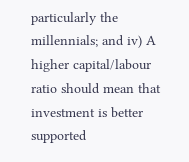particularly the millennials; and iv) A higher capital/labour ratio should mean that investment is better supported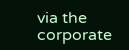via the corporate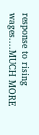response to rising wages....MUCH MORE